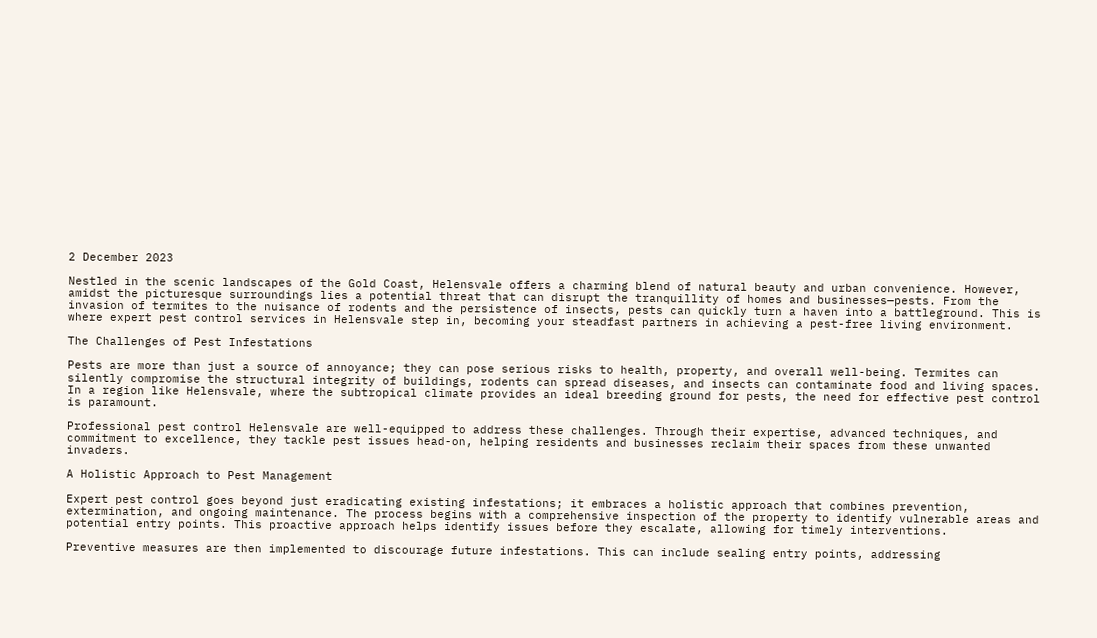2 December 2023

Nestled in the scenic landscapes of the Gold Coast, Helensvale offers a charming blend of natural beauty and urban convenience. However, amidst the picturesque surroundings lies a potential threat that can disrupt the tranquillity of homes and businesses—pests. From the invasion of termites to the nuisance of rodents and the persistence of insects, pests can quickly turn a haven into a battleground. This is where expert pest control services in Helensvale step in, becoming your steadfast partners in achieving a pest-free living environment.

The Challenges of Pest Infestations

Pests are more than just a source of annoyance; they can pose serious risks to health, property, and overall well-being. Termites can silently compromise the structural integrity of buildings, rodents can spread diseases, and insects can contaminate food and living spaces. In a region like Helensvale, where the subtropical climate provides an ideal breeding ground for pests, the need for effective pest control is paramount.

Professional pest control Helensvale are well-equipped to address these challenges. Through their expertise, advanced techniques, and commitment to excellence, they tackle pest issues head-on, helping residents and businesses reclaim their spaces from these unwanted invaders.

A Holistic Approach to Pest Management

Expert pest control goes beyond just eradicating existing infestations; it embraces a holistic approach that combines prevention, extermination, and ongoing maintenance. The process begins with a comprehensive inspection of the property to identify vulnerable areas and potential entry points. This proactive approach helps identify issues before they escalate, allowing for timely interventions.

Preventive measures are then implemented to discourage future infestations. This can include sealing entry points, addressing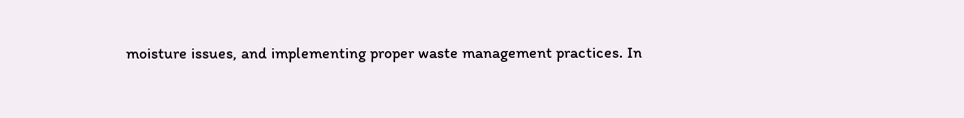moisture issues, and implementing proper waste management practices. In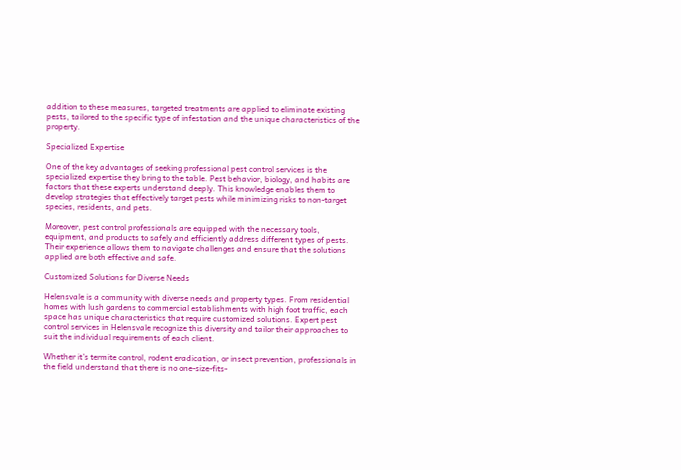addition to these measures, targeted treatments are applied to eliminate existing pests, tailored to the specific type of infestation and the unique characteristics of the property.

Specialized Expertise

One of the key advantages of seeking professional pest control services is the specialized expertise they bring to the table. Pest behavior, biology, and habits are factors that these experts understand deeply. This knowledge enables them to develop strategies that effectively target pests while minimizing risks to non-target species, residents, and pets.

Moreover, pest control professionals are equipped with the necessary tools, equipment, and products to safely and efficiently address different types of pests. Their experience allows them to navigate challenges and ensure that the solutions applied are both effective and safe.

Customized Solutions for Diverse Needs

Helensvale is a community with diverse needs and property types. From residential homes with lush gardens to commercial establishments with high foot traffic, each space has unique characteristics that require customized solutions. Expert pest control services in Helensvale recognize this diversity and tailor their approaches to suit the individual requirements of each client.

Whether it’s termite control, rodent eradication, or insect prevention, professionals in the field understand that there is no one-size-fits-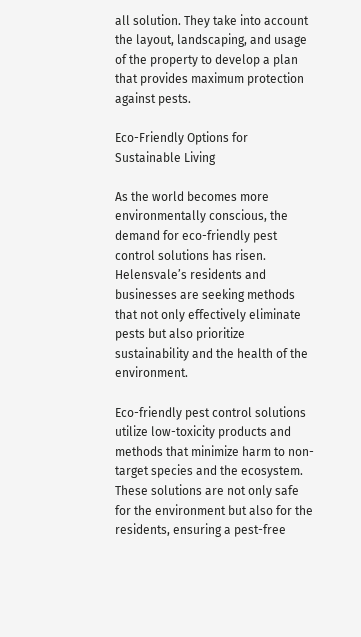all solution. They take into account the layout, landscaping, and usage of the property to develop a plan that provides maximum protection against pests.

Eco-Friendly Options for Sustainable Living

As the world becomes more environmentally conscious, the demand for eco-friendly pest control solutions has risen. Helensvale’s residents and businesses are seeking methods that not only effectively eliminate pests but also prioritize sustainability and the health of the environment.

Eco-friendly pest control solutions utilize low-toxicity products and methods that minimize harm to non-target species and the ecosystem. These solutions are not only safe for the environment but also for the residents, ensuring a pest-free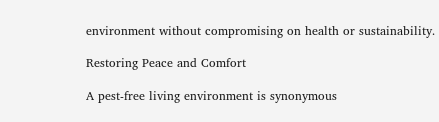environment without compromising on health or sustainability.

Restoring Peace and Comfort

A pest-free living environment is synonymous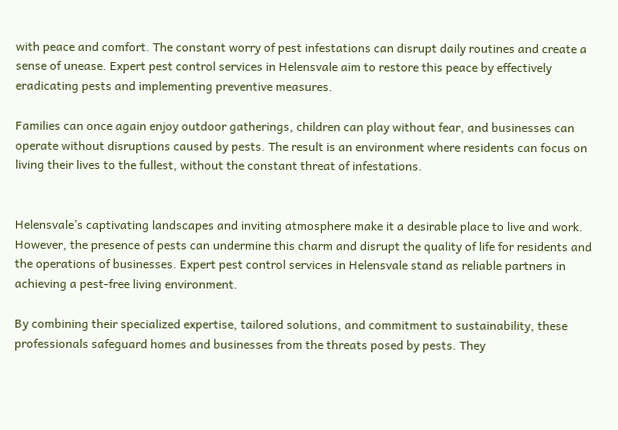with peace and comfort. The constant worry of pest infestations can disrupt daily routines and create a sense of unease. Expert pest control services in Helensvale aim to restore this peace by effectively eradicating pests and implementing preventive measures.

Families can once again enjoy outdoor gatherings, children can play without fear, and businesses can operate without disruptions caused by pests. The result is an environment where residents can focus on living their lives to the fullest, without the constant threat of infestations.


Helensvale’s captivating landscapes and inviting atmosphere make it a desirable place to live and work. However, the presence of pests can undermine this charm and disrupt the quality of life for residents and the operations of businesses. Expert pest control services in Helensvale stand as reliable partners in achieving a pest-free living environment.

By combining their specialized expertise, tailored solutions, and commitment to sustainability, these professionals safeguard homes and businesses from the threats posed by pests. They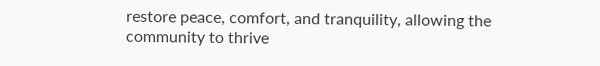restore peace, comfort, and tranquility, allowing the community to thrive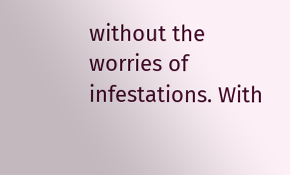without the worries of infestations. With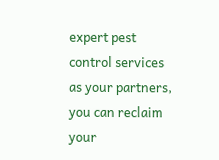expert pest control services as your partners, you can reclaim your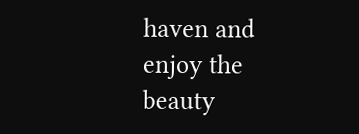haven and enjoy the beauty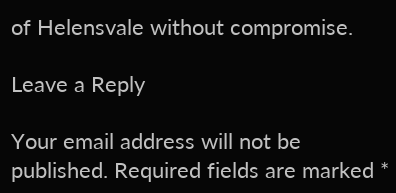of Helensvale without compromise.

Leave a Reply

Your email address will not be published. Required fields are marked *